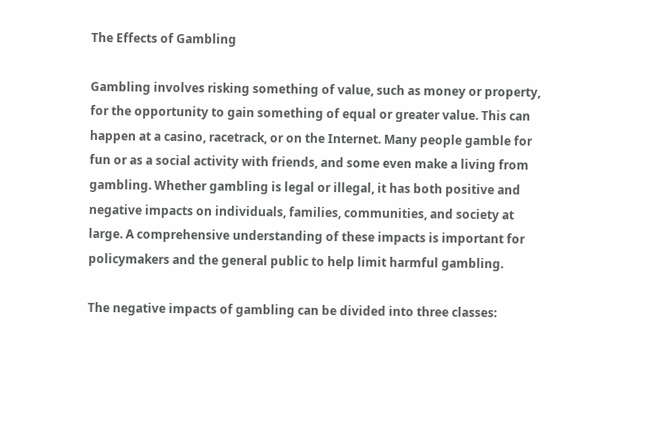The Effects of Gambling

Gambling involves risking something of value, such as money or property, for the opportunity to gain something of equal or greater value. This can happen at a casino, racetrack, or on the Internet. Many people gamble for fun or as a social activity with friends, and some even make a living from gambling. Whether gambling is legal or illegal, it has both positive and negative impacts on individuals, families, communities, and society at large. A comprehensive understanding of these impacts is important for policymakers and the general public to help limit harmful gambling.

The negative impacts of gambling can be divided into three classes: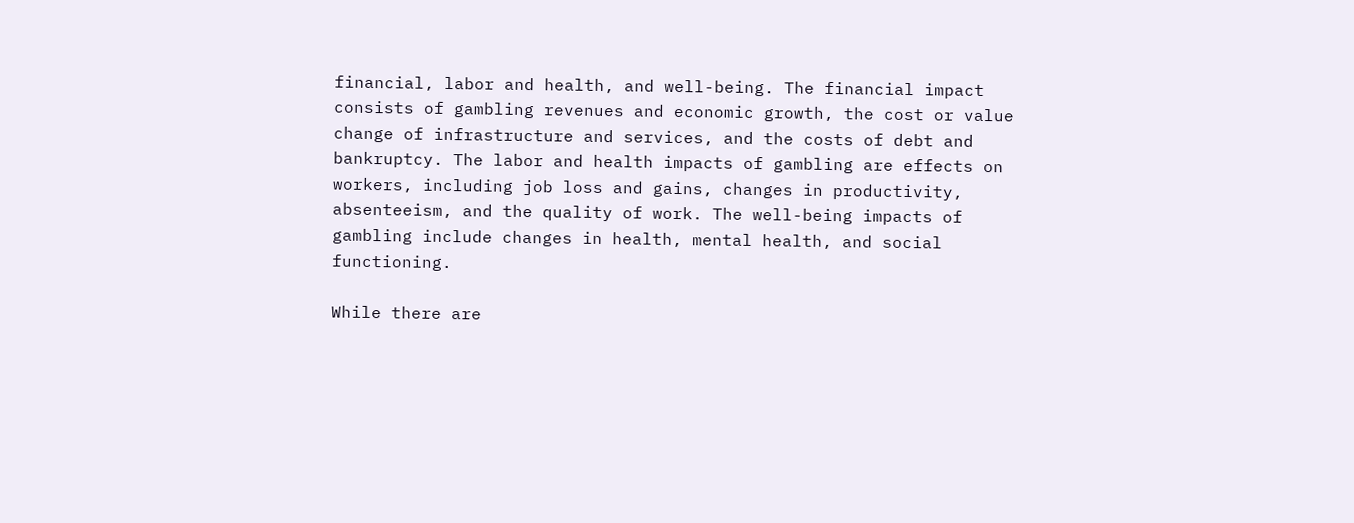financial, labor and health, and well-being. The financial impact consists of gambling revenues and economic growth, the cost or value change of infrastructure and services, and the costs of debt and bankruptcy. The labor and health impacts of gambling are effects on workers, including job loss and gains, changes in productivity, absenteeism, and the quality of work. The well-being impacts of gambling include changes in health, mental health, and social functioning.

While there are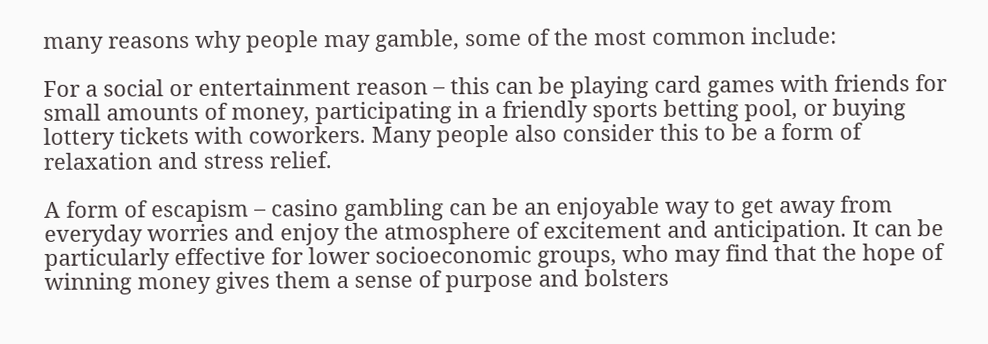many reasons why people may gamble, some of the most common include:

For a social or entertainment reason – this can be playing card games with friends for small amounts of money, participating in a friendly sports betting pool, or buying lottery tickets with coworkers. Many people also consider this to be a form of relaxation and stress relief.

A form of escapism – casino gambling can be an enjoyable way to get away from everyday worries and enjoy the atmosphere of excitement and anticipation. It can be particularly effective for lower socioeconomic groups, who may find that the hope of winning money gives them a sense of purpose and bolsters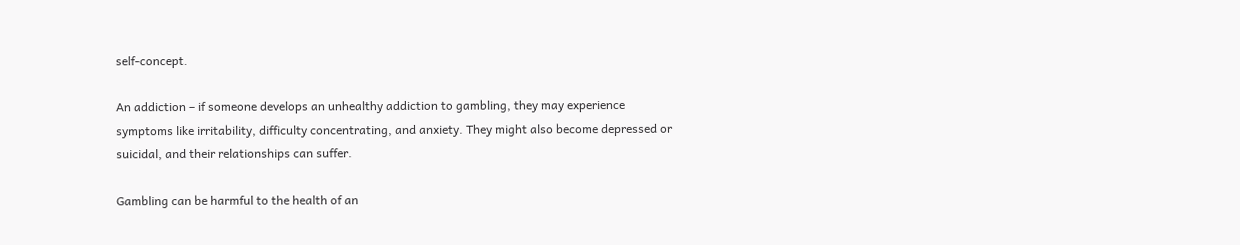self-concept.

An addiction – if someone develops an unhealthy addiction to gambling, they may experience symptoms like irritability, difficulty concentrating, and anxiety. They might also become depressed or suicidal, and their relationships can suffer.

Gambling can be harmful to the health of an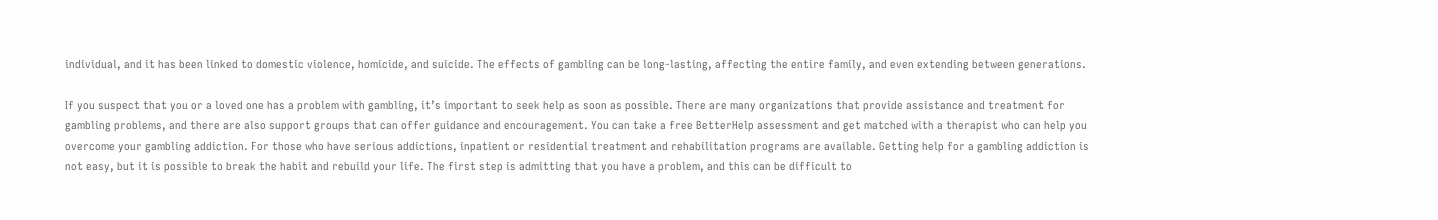individual, and it has been linked to domestic violence, homicide, and suicide. The effects of gambling can be long-lasting, affecting the entire family, and even extending between generations.

If you suspect that you or a loved one has a problem with gambling, it’s important to seek help as soon as possible. There are many organizations that provide assistance and treatment for gambling problems, and there are also support groups that can offer guidance and encouragement. You can take a free BetterHelp assessment and get matched with a therapist who can help you overcome your gambling addiction. For those who have serious addictions, inpatient or residential treatment and rehabilitation programs are available. Getting help for a gambling addiction is not easy, but it is possible to break the habit and rebuild your life. The first step is admitting that you have a problem, and this can be difficult to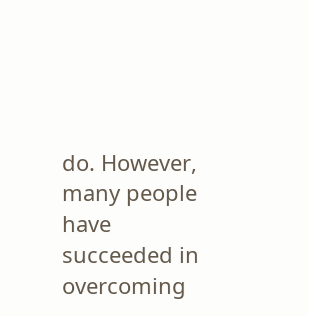do. However, many people have succeeded in overcoming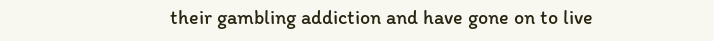their gambling addiction and have gone on to live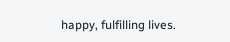happy, fulfilling lives.